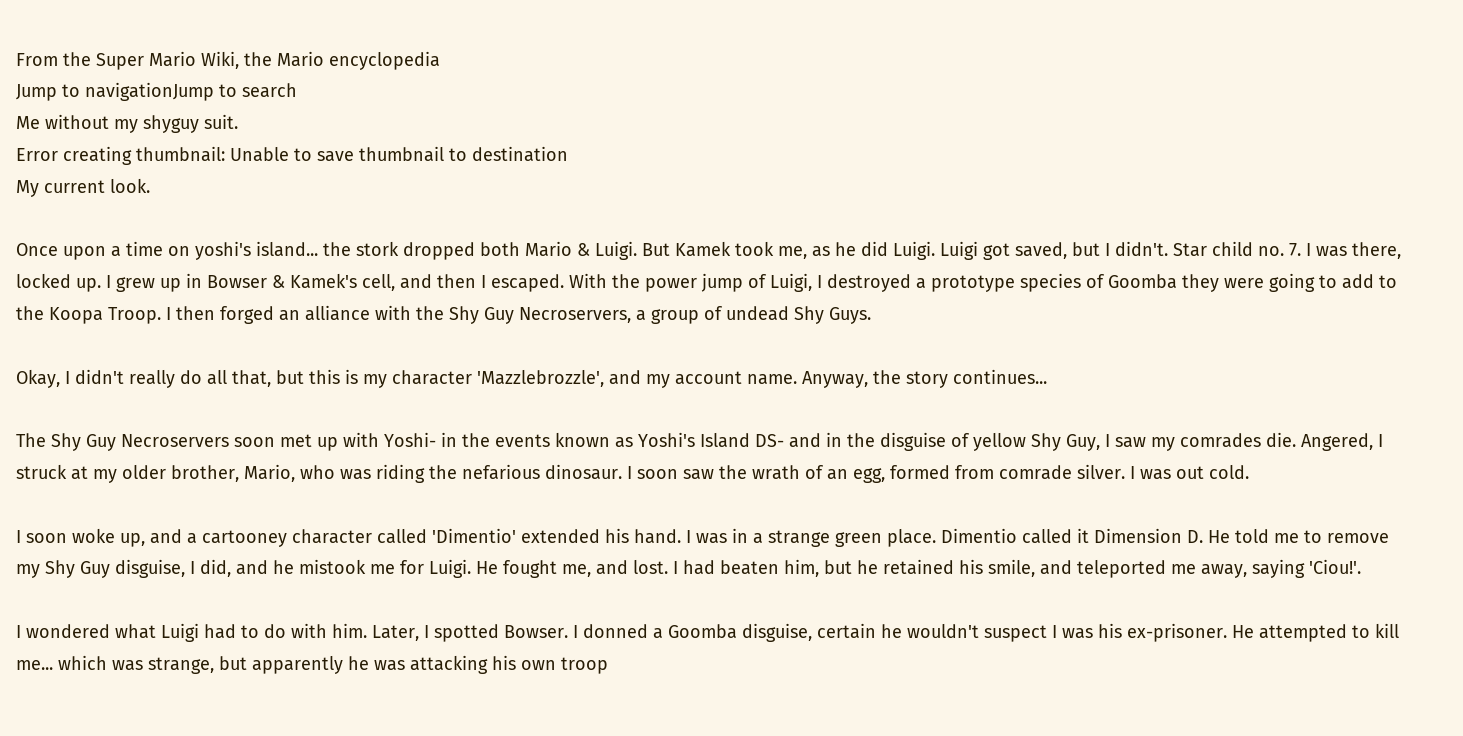From the Super Mario Wiki, the Mario encyclopedia
Jump to navigationJump to search
Me without my shyguy suit.
Error creating thumbnail: Unable to save thumbnail to destination
My current look.

Once upon a time on yoshi's island... the stork dropped both Mario & Luigi. But Kamek took me, as he did Luigi. Luigi got saved, but I didn't. Star child no. 7. I was there, locked up. I grew up in Bowser & Kamek's cell, and then I escaped. With the power jump of Luigi, I destroyed a prototype species of Goomba they were going to add to the Koopa Troop. I then forged an alliance with the Shy Guy Necroservers, a group of undead Shy Guys.

Okay, I didn't really do all that, but this is my character 'Mazzlebrozzle', and my account name. Anyway, the story continues...

The Shy Guy Necroservers soon met up with Yoshi- in the events known as Yoshi's Island DS- and in the disguise of yellow Shy Guy, I saw my comrades die. Angered, I struck at my older brother, Mario, who was riding the nefarious dinosaur. I soon saw the wrath of an egg, formed from comrade silver. I was out cold.

I soon woke up, and a cartooney character called 'Dimentio' extended his hand. I was in a strange green place. Dimentio called it Dimension D. He told me to remove my Shy Guy disguise, I did, and he mistook me for Luigi. He fought me, and lost. I had beaten him, but he retained his smile, and teleported me away, saying 'Ciou!'.

I wondered what Luigi had to do with him. Later, I spotted Bowser. I donned a Goomba disguise, certain he wouldn't suspect I was his ex-prisoner. He attempted to kill me... which was strange, but apparently he was attacking his own troop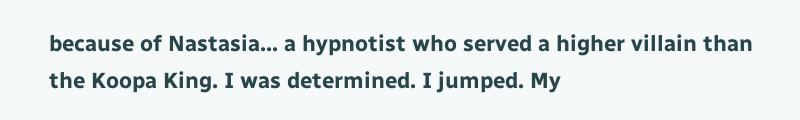because of Nastasia... a hypnotist who served a higher villain than the Koopa King. I was determined. I jumped. My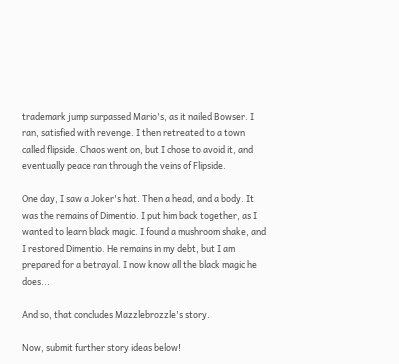trademark jump surpassed Mario's, as it nailed Bowser. I ran, satisfied with revenge. I then retreated to a town called flipside. Chaos went on, but I chose to avoid it, and eventually peace ran through the veins of Flipside.

One day, I saw a Joker's hat. Then a head, and a body. It was the remains of Dimentio. I put him back together, as I wanted to learn black magic. I found a mushroom shake, and I restored Dimentio. He remains in my debt, but I am prepared for a betrayal. I now know all the black magic he does...

And so, that concludes Mazzlebrozzle's story.

Now, submit further story ideas below!